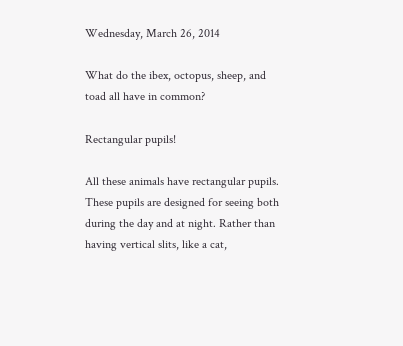Wednesday, March 26, 2014

What do the ibex, octopus, sheep, and toad all have in common?

Rectangular pupils!

All these animals have rectangular pupils. These pupils are designed for seeing both during the day and at night. Rather than having vertical slits, like a cat,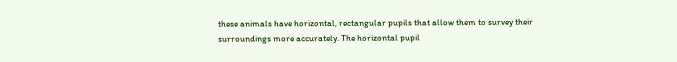these animals have horizontal, rectangular pupils that allow them to survey their surroundings more accurately. The horizontal pupil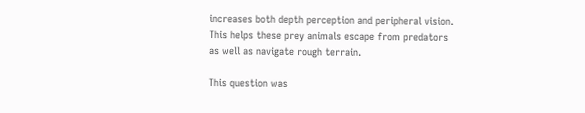increases both depth perception and peripheral vision. This helps these prey animals escape from predators as well as navigate rough terrain.

This question was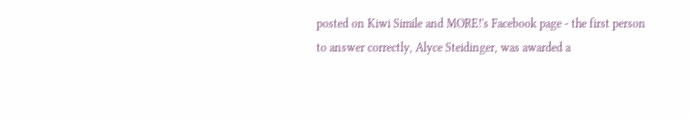posted on Kiwi Simile and MORE!'s Facebook page - the first person to answer correctly, Alyce Steidinger, was awarded a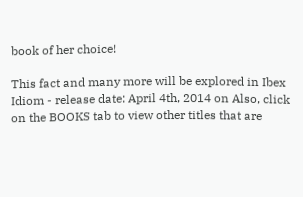book of her choice!

This fact and many more will be explored in Ibex Idiom - release date: April 4th, 2014 on Also, click on the BOOKS tab to view other titles that are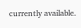currently available.